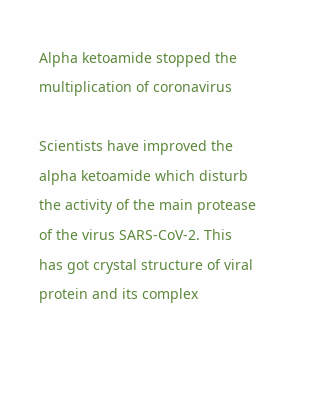Alpha ketoamide stopped the multiplication of coronavirus

Scientists have improved the alpha ketoamide which disturb the activity of the main protease of the virus SARS-CoV-2. This has got crystal structure of viral protein and its complex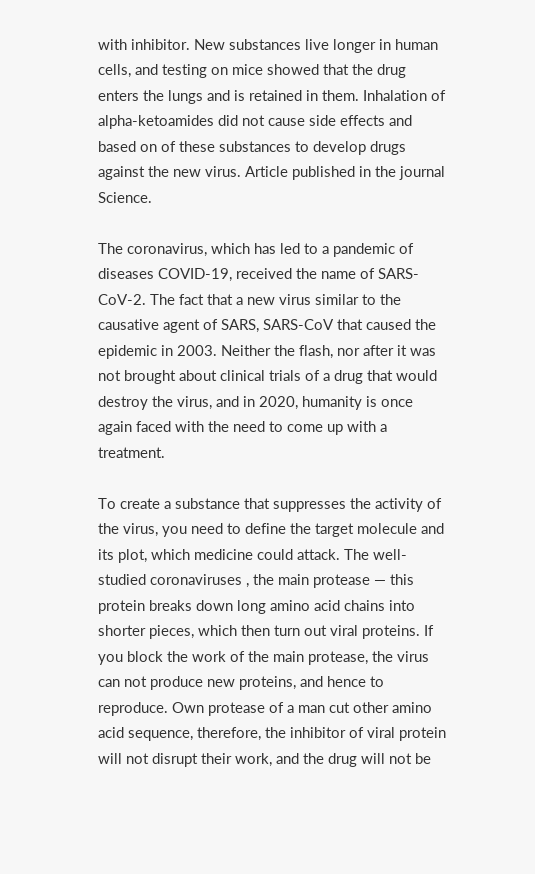with inhibitor. New substances live longer in human cells, and testing on mice showed that the drug enters the lungs and is retained in them. Inhalation of alpha-ketoamides did not cause side effects and based on of these substances to develop drugs against the new virus. Article published in the journal Science.

The coronavirus, which has led to a pandemic of diseases COVID-19, received the name of SARS-CoV-2. The fact that a new virus similar to the causative agent of SARS, SARS-CoV that caused the epidemic in 2003. Neither the flash, nor after it was not brought about clinical trials of a drug that would destroy the virus, and in 2020, humanity is once again faced with the need to come up with a treatment.

To create a substance that suppresses the activity of the virus, you need to define the target molecule and its plot, which medicine could attack. The well-studied coronaviruses , the main protease — this protein breaks down long amino acid chains into shorter pieces, which then turn out viral proteins. If you block the work of the main protease, the virus can not produce new proteins, and hence to reproduce. Own protease of a man cut other amino acid sequence, therefore, the inhibitor of viral protein will not disrupt their work, and the drug will not be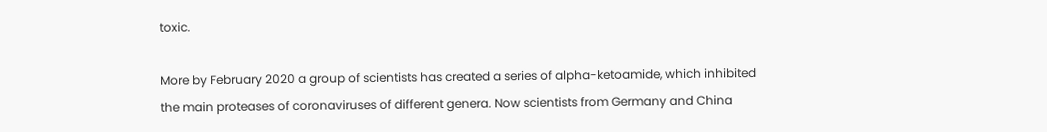toxic.

More by February 2020 a group of scientists has created a series of alpha-ketoamide, which inhibited the main proteases of coronaviruses of different genera. Now scientists from Germany and China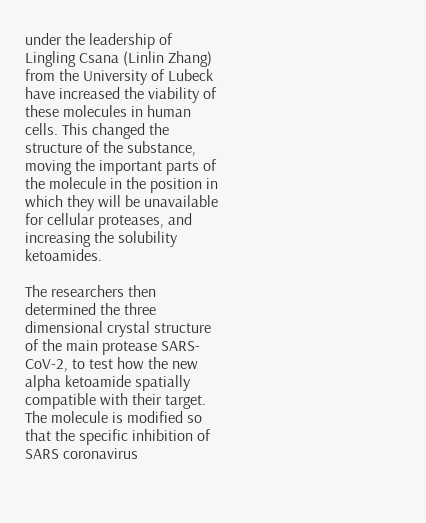under the leadership of Lingling Csana (Linlin Zhang) from the University of Lubeck have increased the viability of these molecules in human cells. This changed the structure of the substance, moving the important parts of the molecule in the position in which they will be unavailable for cellular proteases, and increasing the solubility ketoamides.

The researchers then determined the three dimensional crystal structure of the main protease SARS-CoV-2, to test how the new alpha ketoamide spatially compatible with their target. The molecule is modified so that the specific inhibition of SARS coronavirus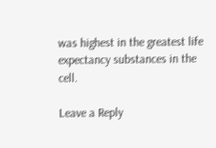was highest in the greatest life expectancy substances in the cell.

Leave a Reply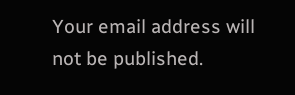Your email address will not be published.